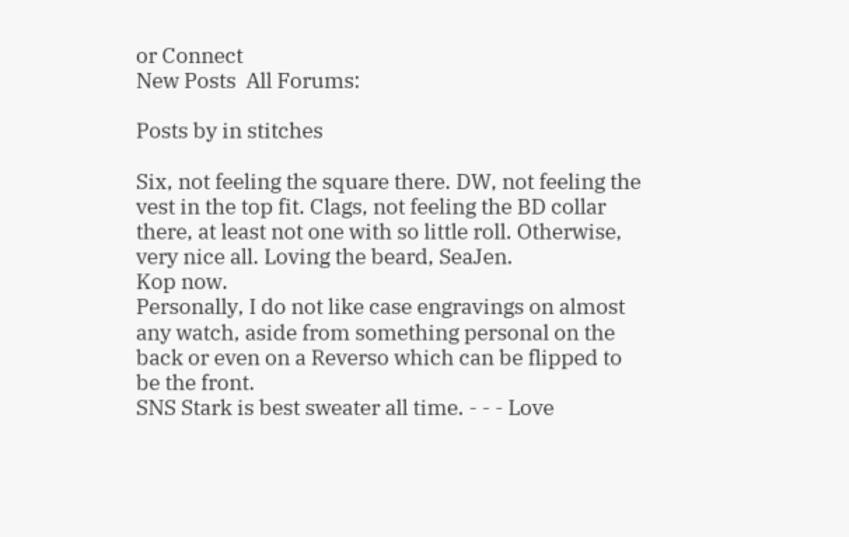or Connect
New Posts  All Forums:

Posts by in stitches

Six, not feeling the square there. DW, not feeling the vest in the top fit. Clags, not feeling the BD collar there, at least not one with so little roll. Otherwise, very nice all. Loving the beard, SeaJen.
Kop now.
Personally, I do not like case engravings on almost any watch, aside from something personal on the back or even on a Reverso which can be flipped to be the front.
SNS Stark is best sweater all time. - - - Love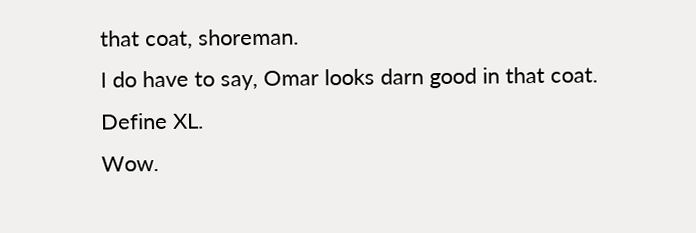that coat, shoreman.
I do have to say, Omar looks darn good in that coat.
Define XL.
Wow.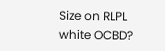Size on RLPL white OCBD?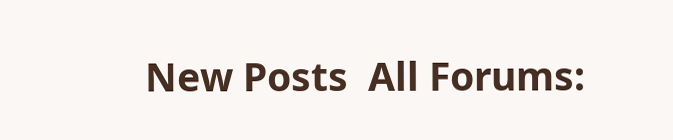New Posts  All Forums: